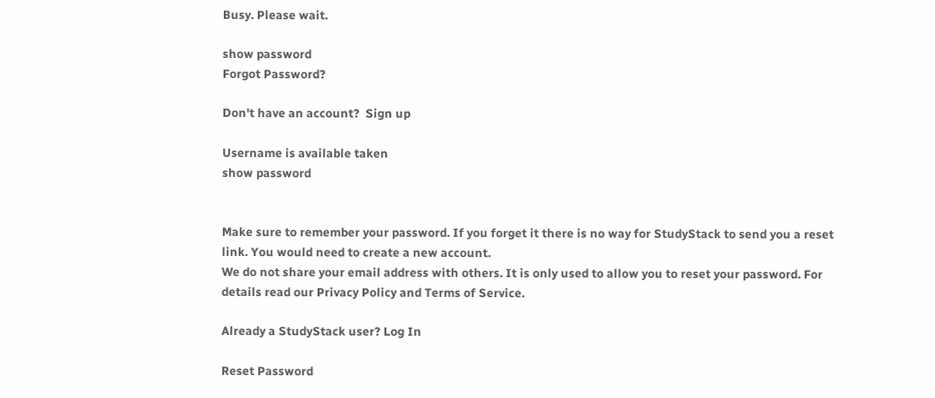Busy. Please wait.

show password
Forgot Password?

Don't have an account?  Sign up

Username is available taken
show password


Make sure to remember your password. If you forget it there is no way for StudyStack to send you a reset link. You would need to create a new account.
We do not share your email address with others. It is only used to allow you to reset your password. For details read our Privacy Policy and Terms of Service.

Already a StudyStack user? Log In

Reset Password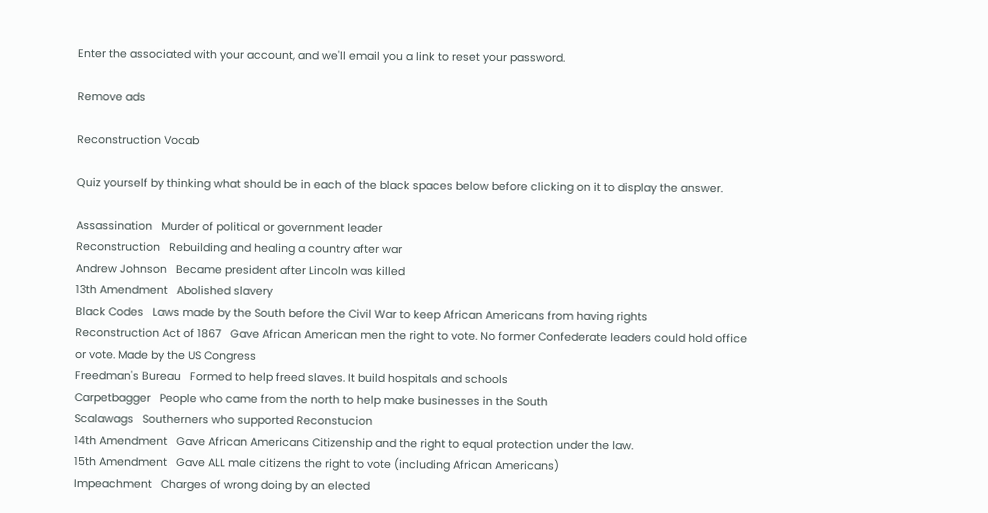Enter the associated with your account, and we'll email you a link to reset your password.

Remove ads

Reconstruction Vocab

Quiz yourself by thinking what should be in each of the black spaces below before clicking on it to display the answer.

Assassination   Murder of political or government leader
Reconstruction   Rebuilding and healing a country after war
Andrew Johnson   Became president after Lincoln was killed
13th Amendment   Abolished slavery
Black Codes   Laws made by the South before the Civil War to keep African Americans from having rights
Reconstruction Act of 1867   Gave African American men the right to vote. No former Confederate leaders could hold office or vote. Made by the US Congress
Freedman's Bureau   Formed to help freed slaves. It build hospitals and schools
Carpetbagger   People who came from the north to help make businesses in the South
Scalawags   Southerners who supported Reconstucion
14th Amendment   Gave African Americans Citizenship and the right to equal protection under the law.
15th Amendment   Gave ALL male citizens the right to vote (including African Americans)
Impeachment   Charges of wrong doing by an elected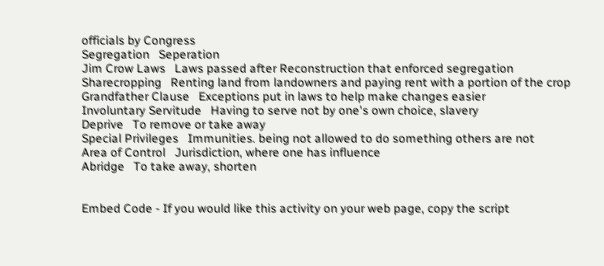officials by Congress
Segregation   Seperation
Jim Crow Laws   Laws passed after Reconstruction that enforced segregation
Sharecropping   Renting land from landowners and paying rent with a portion of the crop
Grandfather Clause   Exceptions put in laws to help make changes easier
Involuntary Servitude   Having to serve not by one's own choice, slavery
Deprive   To remove or take away
Special Privileges   Immunities. being not allowed to do something others are not
Area of Control   Jurisdiction, where one has influence
Abridge   To take away, shorten


Embed Code - If you would like this activity on your web page, copy the script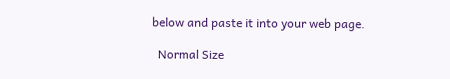below and paste it into your web page.

  Normal Size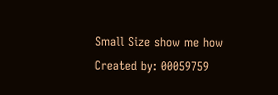Small Size show me how
Created by: 00059759